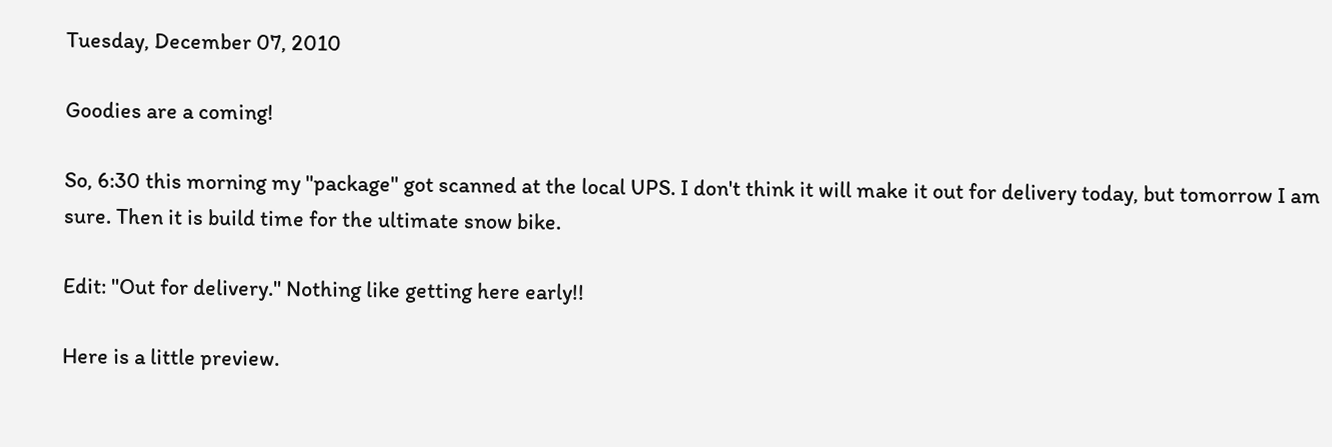Tuesday, December 07, 2010

Goodies are a coming!

So, 6:30 this morning my "package" got scanned at the local UPS. I don't think it will make it out for delivery today, but tomorrow I am sure. Then it is build time for the ultimate snow bike.

Edit: "Out for delivery." Nothing like getting here early!!

Here is a little preview.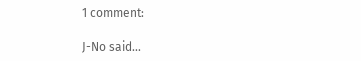1 comment:

J-No said...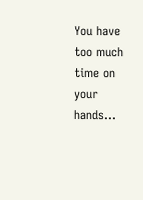You have too much time on your hands...